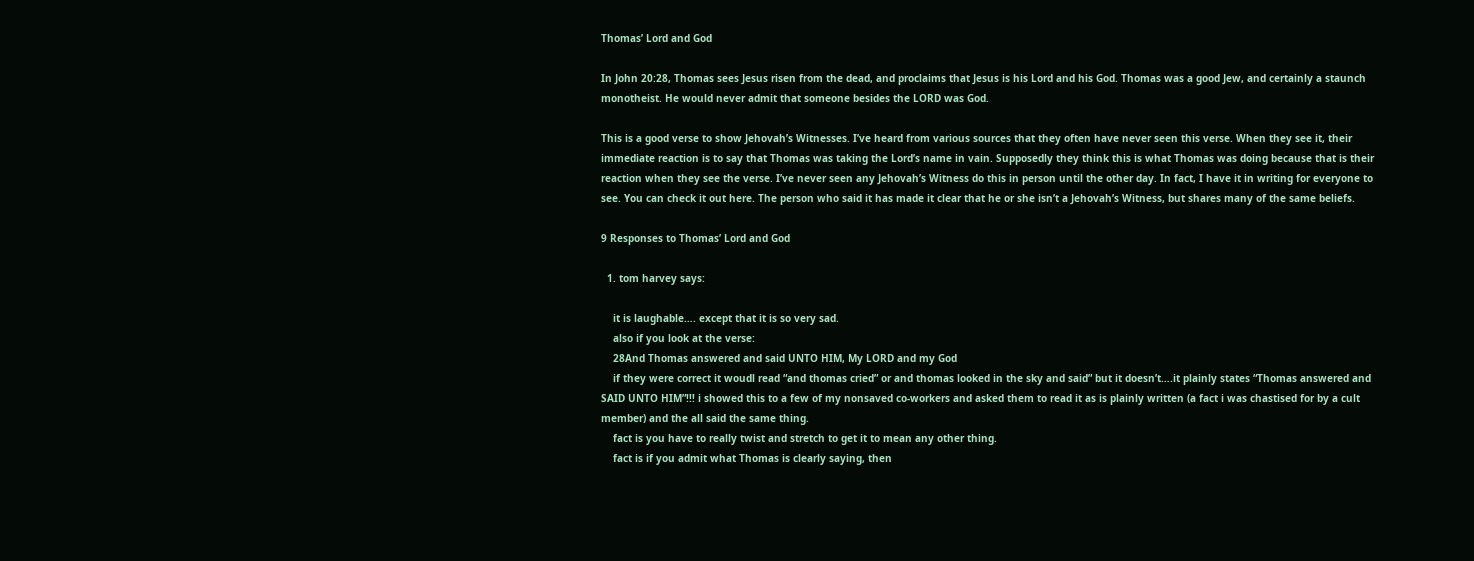Thomas’ Lord and God

In John 20:28, Thomas sees Jesus risen from the dead, and proclaims that Jesus is his Lord and his God. Thomas was a good Jew, and certainly a staunch monotheist. He would never admit that someone besides the LORD was God.

This is a good verse to show Jehovah’s Witnesses. I’ve heard from various sources that they often have never seen this verse. When they see it, their immediate reaction is to say that Thomas was taking the Lord’s name in vain. Supposedly they think this is what Thomas was doing because that is their reaction when they see the verse. I’ve never seen any Jehovah’s Witness do this in person until the other day. In fact, I have it in writing for everyone to see. You can check it out here. The person who said it has made it clear that he or she isn’t a Jehovah’s Witness, but shares many of the same beliefs.

9 Responses to Thomas’ Lord and God

  1. tom harvey says:

    it is laughable…. except that it is so very sad.
    also if you look at the verse:
    28And Thomas answered and said UNTO HIM, My LORD and my God
    if they were correct it woudl read “and thomas cried” or and thomas looked in the sky and said” but it doesn’t….it plainly states “Thomas answered and SAID UNTO HIM”!!! i showed this to a few of my nonsaved co-workers and asked them to read it as is plainly written (a fact i was chastised for by a cult member) and the all said the same thing.
    fact is you have to really twist and stretch to get it to mean any other thing.
    fact is if you admit what Thomas is clearly saying, then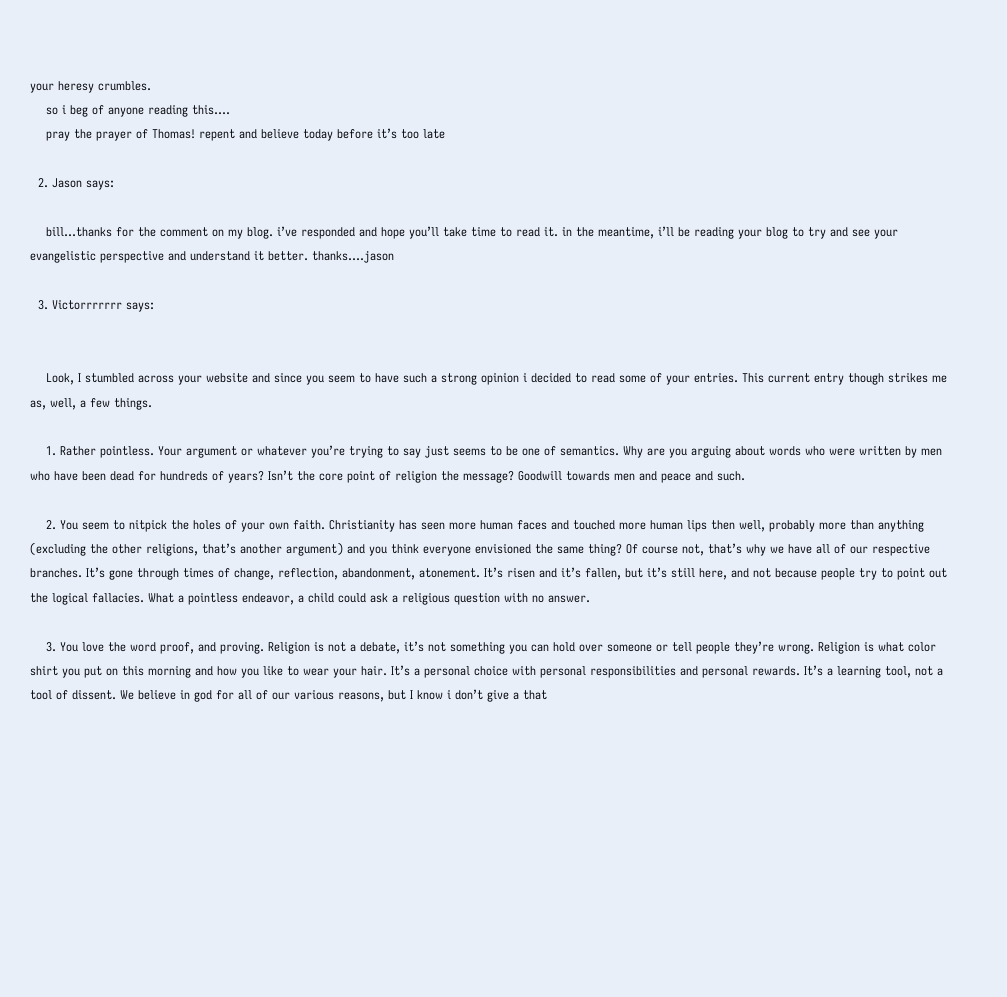your heresy crumbles.
    so i beg of anyone reading this….
    pray the prayer of Thomas! repent and believe today before it’s too late

  2. Jason says:

    bill…thanks for the comment on my blog. i’ve responded and hope you’ll take time to read it. in the meantime, i’ll be reading your blog to try and see your evangelistic perspective and understand it better. thanks….jason

  3. Victorrrrrrr says:


    Look, I stumbled across your website and since you seem to have such a strong opinion i decided to read some of your entries. This current entry though strikes me as, well, a few things.

    1. Rather pointless. Your argument or whatever you’re trying to say just seems to be one of semantics. Why are you arguing about words who were written by men who have been dead for hundreds of years? Isn’t the core point of religion the message? Goodwill towards men and peace and such.

    2. You seem to nitpick the holes of your own faith. Christianity has seen more human faces and touched more human lips then well, probably more than anything (excluding the other religions, that’s another argument) and you think everyone envisioned the same thing? Of course not, that’s why we have all of our respective branches. It’s gone through times of change, reflection, abandonment, atonement. It’s risen and it’s fallen, but it’s still here, and not because people try to point out the logical fallacies. What a pointless endeavor, a child could ask a religious question with no answer.

    3. You love the word proof, and proving. Religion is not a debate, it’s not something you can hold over someone or tell people they’re wrong. Religion is what color shirt you put on this morning and how you like to wear your hair. It’s a personal choice with personal responsibilities and personal rewards. It’s a learning tool, not a tool of dissent. We believe in god for all of our various reasons, but I know i don’t give a that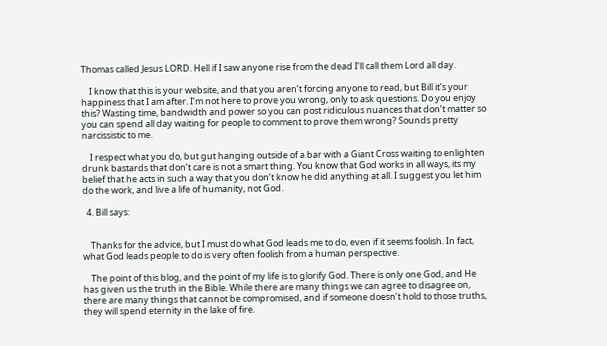Thomas called Jesus LORD. Hell if I saw anyone rise from the dead I’ll call them Lord all day.

    I know that this is your website, and that you aren’t forcing anyone to read, but Bill it’s your happiness that I am after. I’m not here to prove you wrong, only to ask questions. Do you enjoy this? Wasting time, bandwidth and power so you can post ridiculous nuances that don’t matter so you can spend all day waiting for people to comment to prove them wrong? Sounds pretty narcissistic to me.

    I respect what you do, but gut hanging outside of a bar with a Giant Cross waiting to enlighten drunk bastards that don’t care is not a smart thing. You know that God works in all ways, its my belief that he acts in such a way that you don’t know he did anything at all. I suggest you let him do the work, and live a life of humanity, not God.

  4. Bill says:


    Thanks for the advice, but I must do what God leads me to do, even if it seems foolish. In fact, what God leads people to do is very often foolish from a human perspective.

    The point of this blog, and the point of my life is to glorify God. There is only one God, and He has given us the truth in the Bible. While there are many things we can agree to disagree on, there are many things that cannot be compromised, and if someone doesn’t hold to those truths, they will spend eternity in the lake of fire.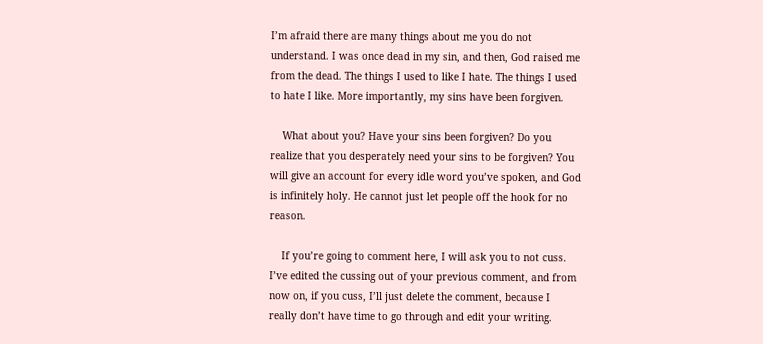I’m afraid there are many things about me you do not understand. I was once dead in my sin, and then, God raised me from the dead. The things I used to like I hate. The things I used to hate I like. More importantly, my sins have been forgiven.

    What about you? Have your sins been forgiven? Do you realize that you desperately need your sins to be forgiven? You will give an account for every idle word you’ve spoken, and God is infinitely holy. He cannot just let people off the hook for no reason.

    If you’re going to comment here, I will ask you to not cuss. I’ve edited the cussing out of your previous comment, and from now on, if you cuss, I’ll just delete the comment, because I really don’t have time to go through and edit your writing.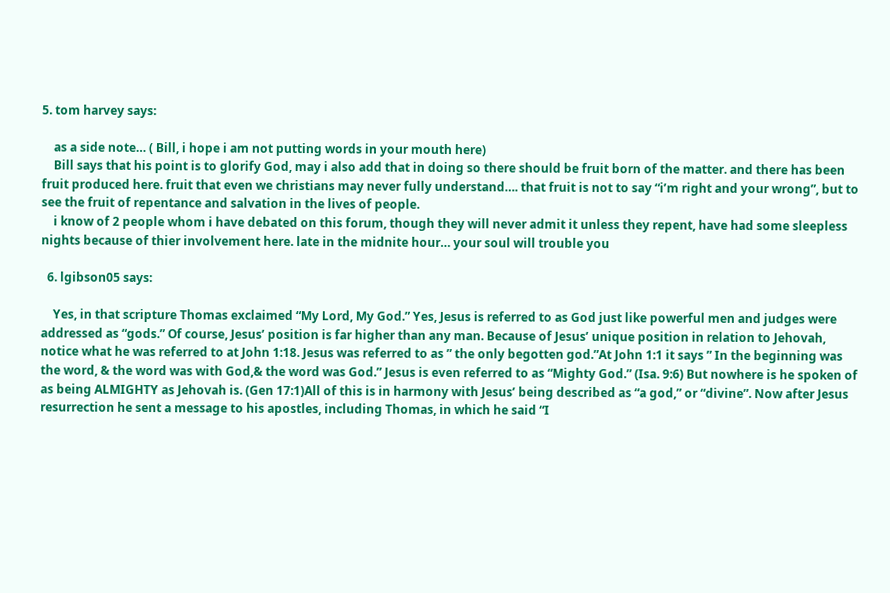5. tom harvey says:

    as a side note… ( Bill, i hope i am not putting words in your mouth here)
    Bill says that his point is to glorify God, may i also add that in doing so there should be fruit born of the matter. and there has been fruit produced here. fruit that even we christians may never fully understand…. that fruit is not to say “i’m right and your wrong”, but to see the fruit of repentance and salvation in the lives of people.
    i know of 2 people whom i have debated on this forum, though they will never admit it unless they repent, have had some sleepless nights because of thier involvement here. late in the midnite hour… your soul will trouble you

  6. lgibson05 says:

    Yes, in that scripture Thomas exclaimed “My Lord, My God.” Yes, Jesus is referred to as God just like powerful men and judges were addressed as “gods.” Of course, Jesus’ position is far higher than any man. Because of Jesus’ unique position in relation to Jehovah, notice what he was referred to at John 1:18. Jesus was referred to as ” the only begotten god.”At John 1:1 it says ” In the beginning was the word, & the word was with God,& the word was God.” Jesus is even referred to as “Mighty God.” (Isa. 9:6) But nowhere is he spoken of as being ALMIGHTY as Jehovah is. (Gen 17:1)All of this is in harmony with Jesus’ being described as “a god,” or “divine”. Now after Jesus resurrection he sent a message to his apostles, including Thomas, in which he said “I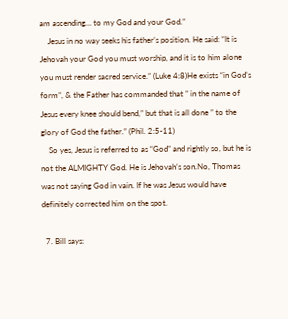am ascending… to my God and your God.”
    Jesus in no way seeks his father’s position. He said: “It is Jehovah your God you must worship, and it is to him alone you must render sacred service.” (Luke 4:8)He exists “in God’s form”, & the Father has commanded that ” in the name of Jesus every knee should bend,” but that is all done ” to the glory of God the father.” (Phil. 2:5-11)
    So yes, Jesus is referred to as “God” and rightly so, but he is not the ALMIGHTY God. He is Jehovah’s son.No, Thomas was not saying God in vain. If he was Jesus would have definitely corrected him on the spot.

  7. Bill says: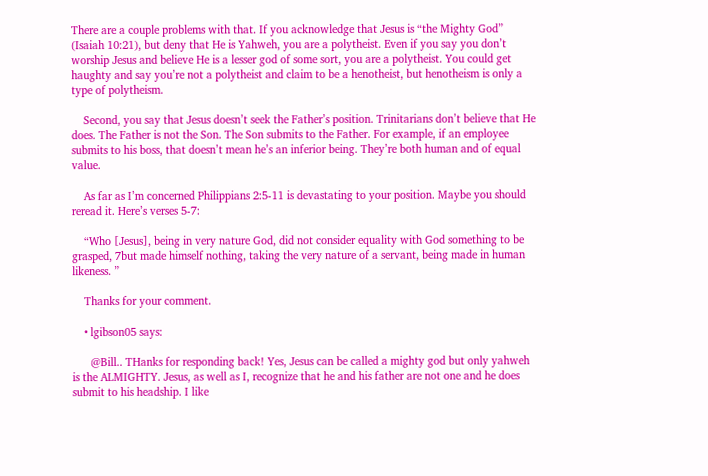There are a couple problems with that. If you acknowledge that Jesus is “the Mighty God” (Isaiah 10:21), but deny that He is Yahweh, you are a polytheist. Even if you say you don’t worship Jesus and believe He is a lesser god of some sort, you are a polytheist. You could get haughty and say you’re not a polytheist and claim to be a henotheist, but henotheism is only a type of polytheism.

    Second, you say that Jesus doesn’t seek the Father’s position. Trinitarians don’t believe that He does. The Father is not the Son. The Son submits to the Father. For example, if an employee submits to his boss, that doesn’t mean he’s an inferior being. They’re both human and of equal value.

    As far as I’m concerned Philippians 2:5-11 is devastating to your position. Maybe you should reread it. Here’s verses 5-7:

    “Who [Jesus], being in very nature God, did not consider equality with God something to be grasped, 7but made himself nothing, taking the very nature of a servant, being made in human likeness. ”

    Thanks for your comment.

    • lgibson05 says:

      @Bill.. THanks for responding back! Yes, Jesus can be called a mighty god but only yahweh is the ALMIGHTY. Jesus, as well as I, recognize that he and his father are not one and he does submit to his headship. I like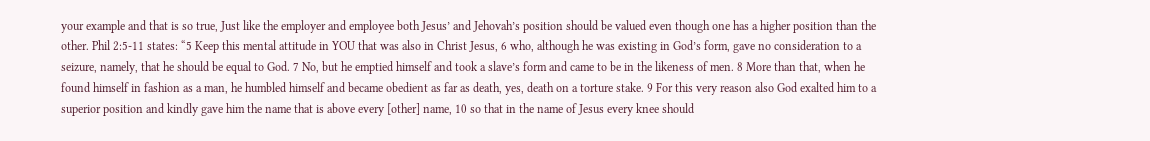your example and that is so true, Just like the employer and employee both Jesus’ and Jehovah’s position should be valued even though one has a higher position than the other. Phil 2:5-11 states: “5 Keep this mental attitude in YOU that was also in Christ Jesus, 6 who, although he was existing in God’s form, gave no consideration to a seizure, namely, that he should be equal to God. 7 No, but he emptied himself and took a slave’s form and came to be in the likeness of men. 8 More than that, when he found himself in fashion as a man, he humbled himself and became obedient as far as death, yes, death on a torture stake. 9 For this very reason also God exalted him to a superior position and kindly gave him the name that is above every [other] name, 10 so that in the name of Jesus every knee should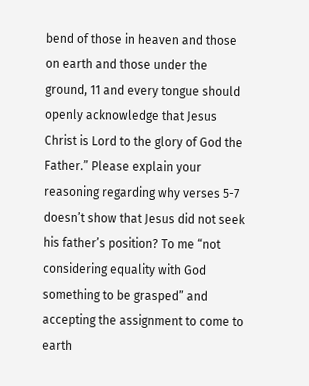bend of those in heaven and those on earth and those under the ground, 11 and every tongue should openly acknowledge that Jesus Christ is Lord to the glory of God the Father.” Please explain your reasoning regarding why verses 5-7 doesn’t show that Jesus did not seek his father’s position? To me “not considering equality with God something to be grasped” and accepting the assignment to come to earth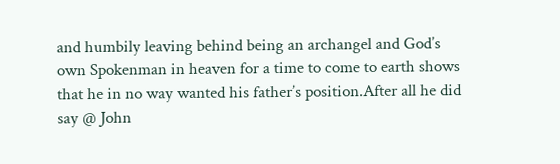and humbily leaving behind being an archangel and God’s own Spokenman in heaven for a time to come to earth shows that he in no way wanted his father’s position.After all he did say @ John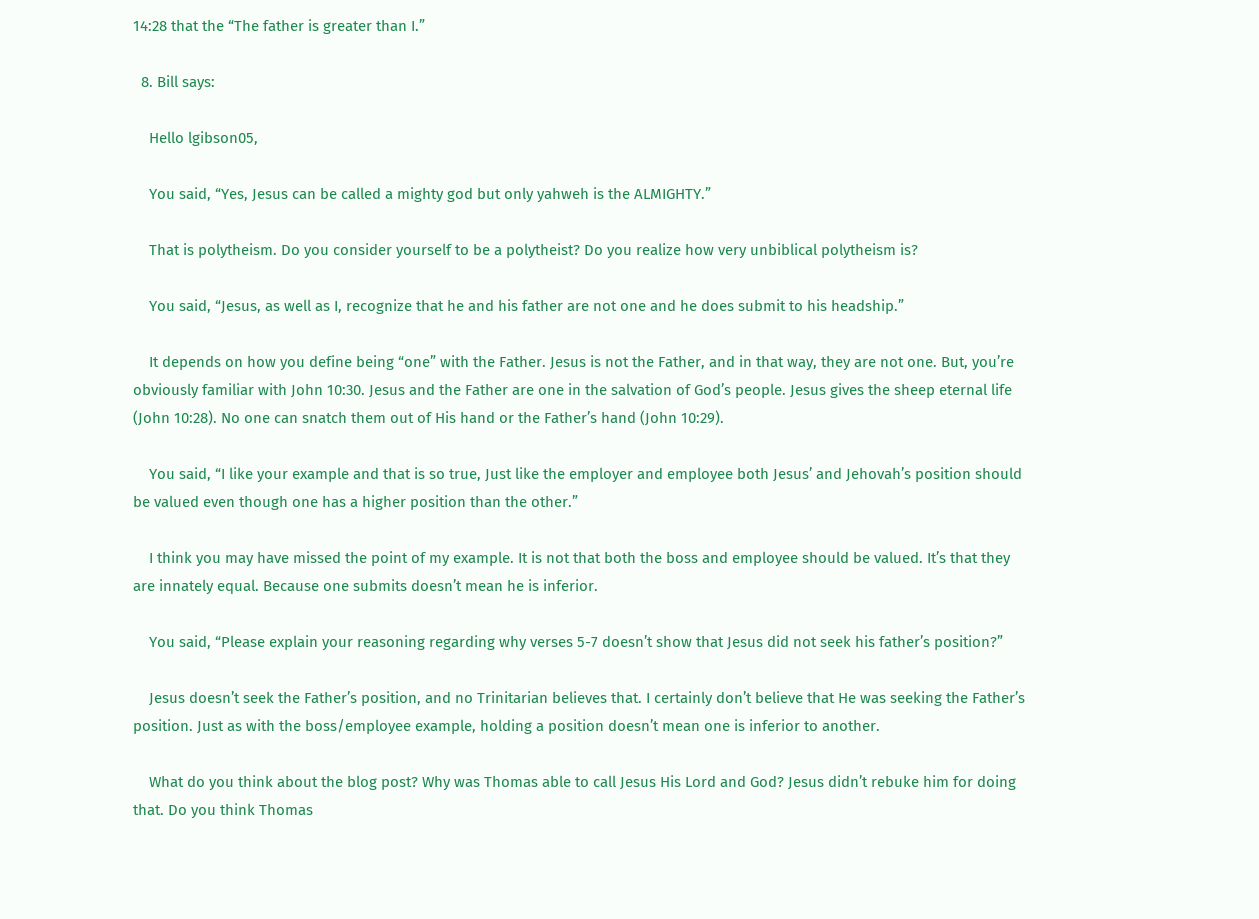14:28 that the “The father is greater than I.”

  8. Bill says:

    Hello lgibson05,

    You said, “Yes, Jesus can be called a mighty god but only yahweh is the ALMIGHTY.”

    That is polytheism. Do you consider yourself to be a polytheist? Do you realize how very unbiblical polytheism is?

    You said, “Jesus, as well as I, recognize that he and his father are not one and he does submit to his headship.”

    It depends on how you define being “one” with the Father. Jesus is not the Father, and in that way, they are not one. But, you’re obviously familiar with John 10:30. Jesus and the Father are one in the salvation of God’s people. Jesus gives the sheep eternal life (John 10:28). No one can snatch them out of His hand or the Father’s hand (John 10:29).

    You said, “I like your example and that is so true, Just like the employer and employee both Jesus’ and Jehovah’s position should be valued even though one has a higher position than the other.”

    I think you may have missed the point of my example. It is not that both the boss and employee should be valued. It’s that they are innately equal. Because one submits doesn’t mean he is inferior.

    You said, “Please explain your reasoning regarding why verses 5-7 doesn’t show that Jesus did not seek his father’s position?”

    Jesus doesn’t seek the Father’s position, and no Trinitarian believes that. I certainly don’t believe that He was seeking the Father’s position. Just as with the boss/employee example, holding a position doesn’t mean one is inferior to another.

    What do you think about the blog post? Why was Thomas able to call Jesus His Lord and God? Jesus didn’t rebuke him for doing that. Do you think Thomas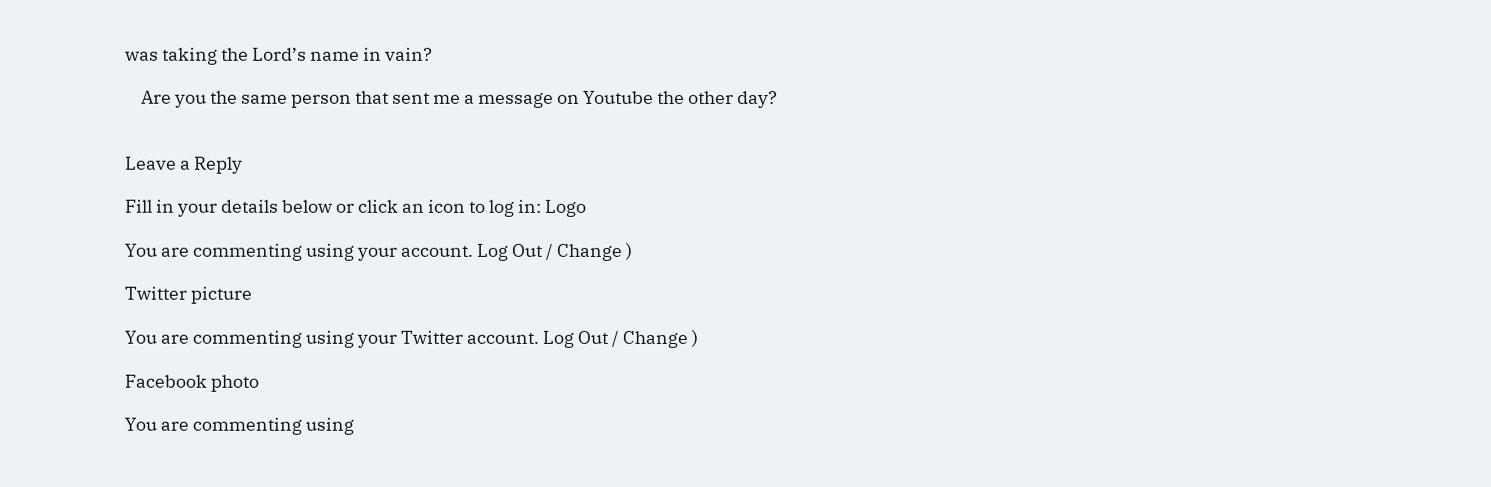was taking the Lord’s name in vain?

    Are you the same person that sent me a message on Youtube the other day?


Leave a Reply

Fill in your details below or click an icon to log in: Logo

You are commenting using your account. Log Out / Change )

Twitter picture

You are commenting using your Twitter account. Log Out / Change )

Facebook photo

You are commenting using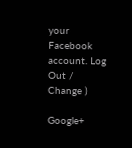your Facebook account. Log Out / Change )

Google+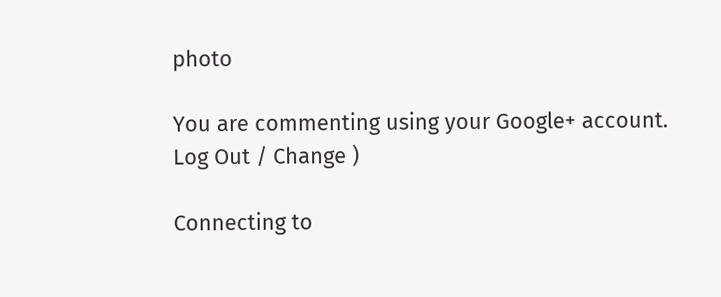photo

You are commenting using your Google+ account. Log Out / Change )

Connecting to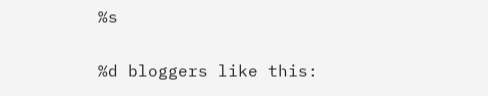%s

%d bloggers like this: